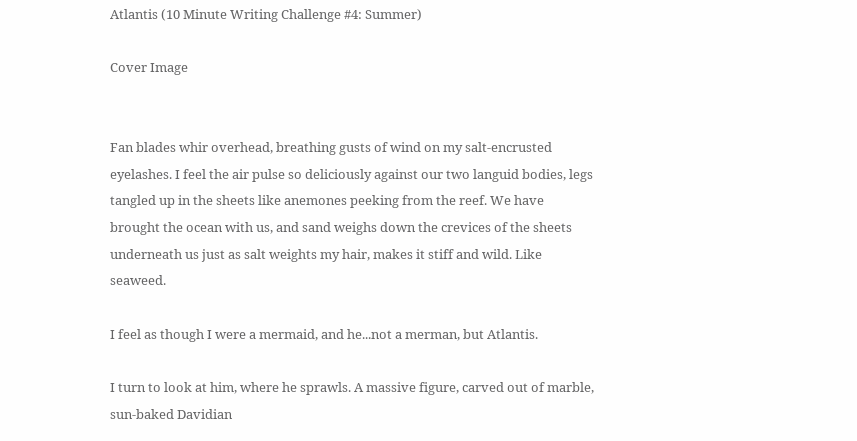Atlantis (10 Minute Writing Challenge #4: Summer)

Cover Image


Fan blades whir overhead, breathing gusts of wind on my salt-encrusted eyelashes. I feel the air pulse so deliciously against our two languid bodies, legs tangled up in the sheets like anemones peeking from the reef. We have brought the ocean with us, and sand weighs down the crevices of the sheets underneath us just as salt weights my hair, makes it stiff and wild. Like seaweed.

I feel as though I were a mermaid, and he...not a merman, but Atlantis.

I turn to look at him, where he sprawls. A massive figure, carved out of marble, sun-baked Davidian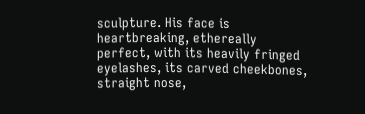sculpture. His face is heartbreaking, ethereally perfect, with its heavily fringed eyelashes, its carved cheekbones, straight nose,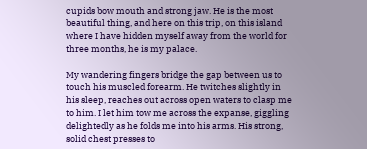cupids bow mouth and strong jaw. He is the most beautiful thing, and here on this trip, on this island where I have hidden myself away from the world for three months, he is my palace.

My wandering fingers bridge the gap between us to touch his muscled forearm. He twitches slightly in his sleep, reaches out across open waters to clasp me to him. I let him tow me across the expanse, giggling delightedly as he folds me into his arms. His strong, solid chest presses to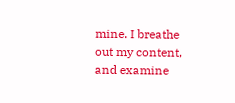mine. I breathe out my content, and examine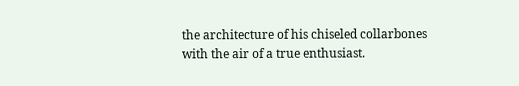the architecture of his chiseled collarbones with the air of a true enthusiast.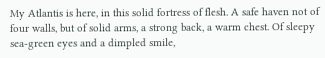My Atlantis is here, in this solid fortress of flesh. A safe haven not of four walls, but of solid arms, a strong back, a warm chest. Of sleepy sea-green eyes and a dimpled smile,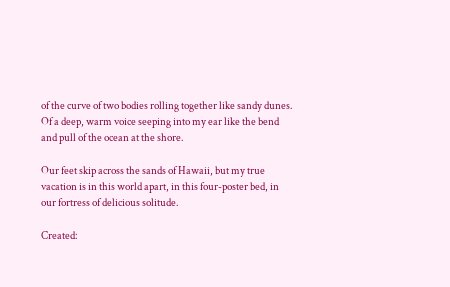of the curve of two bodies rolling together like sandy dunes. Of a deep, warm voice seeping into my ear like the bend and pull of the ocean at the shore.

Our feet skip across the sands of Hawaii, but my true vacation is in this world apart, in this four-poster bed, in our fortress of delicious solitude.

Created: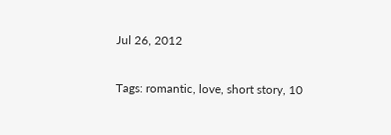Jul 26, 2012

Tags: romantic, love, short story, 10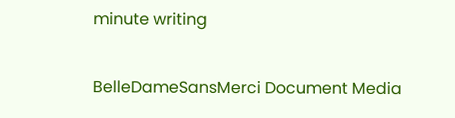minute writing

BelleDameSansMerci Document Media